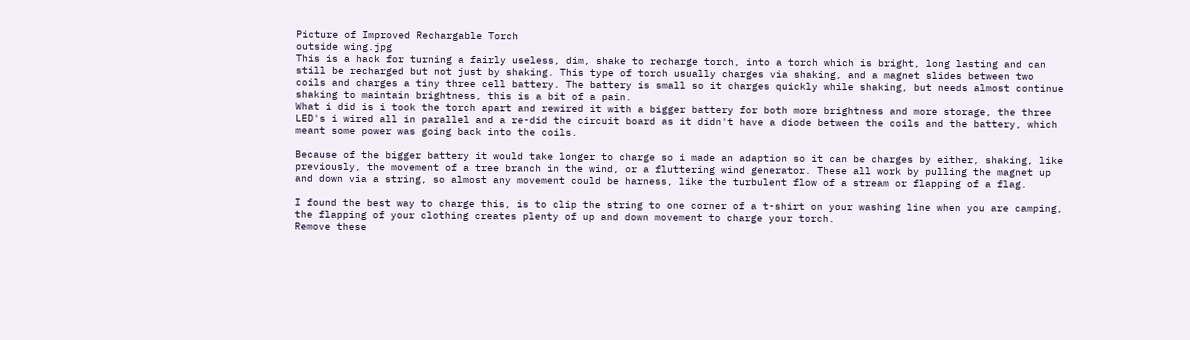Picture of Improved Rechargable Torch
outside wing.jpg
This is a hack for turning a fairly useless, dim, shake to recharge torch, into a torch which is bright, long lasting and can still be recharged but not just by shaking. This type of torch usually charges via shaking, and a magnet slides between two coils and charges a tiny three cell battery. The battery is small so it charges quickly while shaking, but needs almost continue shaking to maintain brightness, this is a bit of a pain.
What i did is i took the torch apart and rewired it with a bigger battery for both more brightness and more storage, the three LED's i wired all in parallel and a re-did the circuit board as it didn't have a diode between the coils and the battery, which meant some power was going back into the coils.

Because of the bigger battery it would take longer to charge so i made an adaption so it can be charges by either, shaking, like previously, the movement of a tree branch in the wind, or a fluttering wind generator. These all work by pulling the magnet up and down via a string, so almost any movement could be harness, like the turbulent flow of a stream or flapping of a flag.

I found the best way to charge this, is to clip the string to one corner of a t-shirt on your washing line when you are camping, the flapping of your clothing creates plenty of up and down movement to charge your torch.
Remove these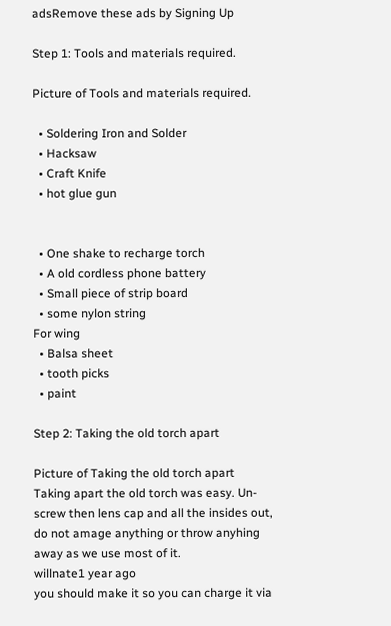adsRemove these ads by Signing Up

Step 1: Tools and materials required.

Picture of Tools and materials required.

  • Soldering Iron and Solder
  • Hacksaw
  • Craft Knife
  • hot glue gun


  • One shake to recharge torch
  • A old cordless phone battery
  • Small piece of strip board
  • some nylon string
For wing
  • Balsa sheet
  • tooth picks
  • paint

Step 2: Taking the old torch apart

Picture of Taking the old torch apart
Taking apart the old torch was easy. Un-screw then lens cap and all the insides out, do not amage anything or throw anyhing away as we use most of it.
willnate1 year ago
you should make it so you can charge it via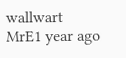wallwart
MrE1 year ago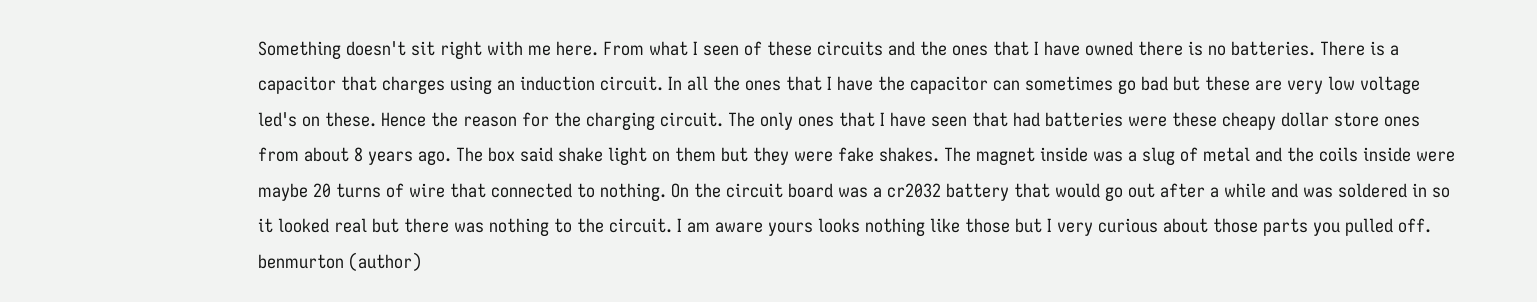Something doesn't sit right with me here. From what I seen of these circuits and the ones that I have owned there is no batteries. There is a capacitor that charges using an induction circuit. In all the ones that I have the capacitor can sometimes go bad but these are very low voltage led's on these. Hence the reason for the charging circuit. The only ones that I have seen that had batteries were these cheapy dollar store ones from about 8 years ago. The box said shake light on them but they were fake shakes. The magnet inside was a slug of metal and the coils inside were maybe 20 turns of wire that connected to nothing. On the circuit board was a cr2032 battery that would go out after a while and was soldered in so it looked real but there was nothing to the circuit. I am aware yours looks nothing like those but I very curious about those parts you pulled off.
benmurton (author)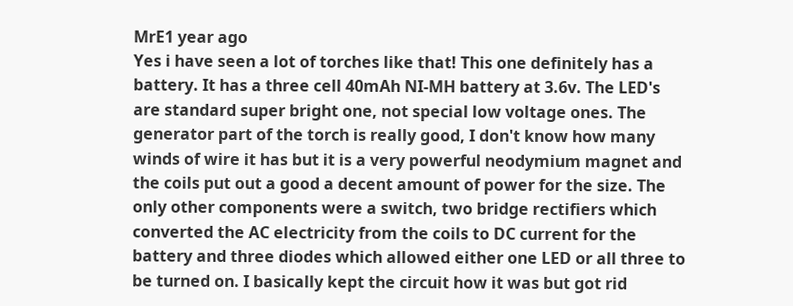MrE1 year ago
Yes i have seen a lot of torches like that! This one definitely has a battery. It has a three cell 40mAh NI-MH battery at 3.6v. The LED's are standard super bright one, not special low voltage ones. The generator part of the torch is really good, I don't know how many winds of wire it has but it is a very powerful neodymium magnet and the coils put out a good a decent amount of power for the size. The only other components were a switch, two bridge rectifiers which converted the AC electricity from the coils to DC current for the battery and three diodes which allowed either one LED or all three to be turned on. I basically kept the circuit how it was but got rid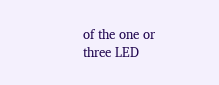of the one or three LED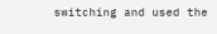switching and used the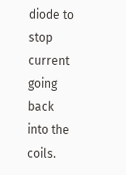diode to stop current going back into the coils.